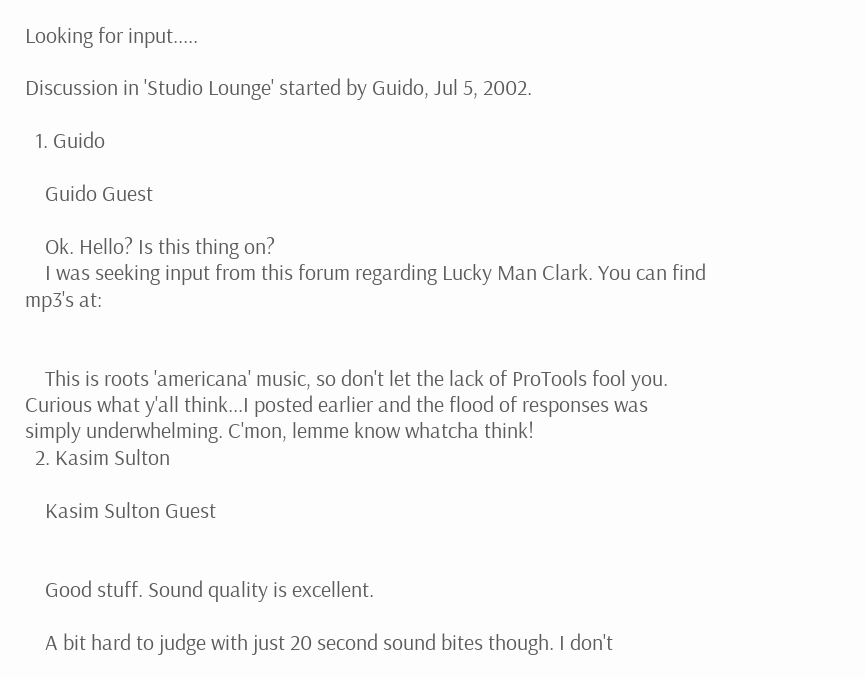Looking for input.....

Discussion in 'Studio Lounge' started by Guido, Jul 5, 2002.

  1. Guido

    Guido Guest

    Ok. Hello? Is this thing on?
    I was seeking input from this forum regarding Lucky Man Clark. You can find mp3's at:


    This is roots 'americana' music, so don't let the lack of ProTools fool you. Curious what y'all think...I posted earlier and the flood of responses was simply underwhelming. C'mon, lemme know whatcha think!
  2. Kasim Sulton

    Kasim Sulton Guest


    Good stuff. Sound quality is excellent.

    A bit hard to judge with just 20 second sound bites though. I don't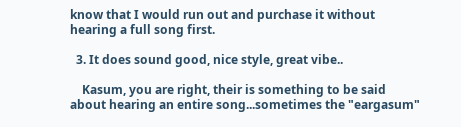know that I would run out and purchase it without hearing a full song first.

  3. It does sound good, nice style, great vibe..

    Kasum, you are right, their is something to be said about hearing an entire song...sometimes the "eargasum"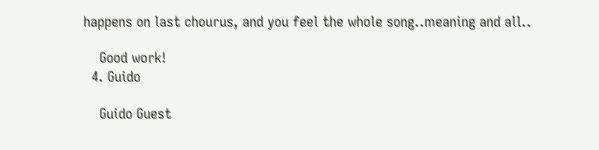happens on last chourus, and you feel the whole song..meaning and all..

    Good work!
  4. Guido

    Guido Guest